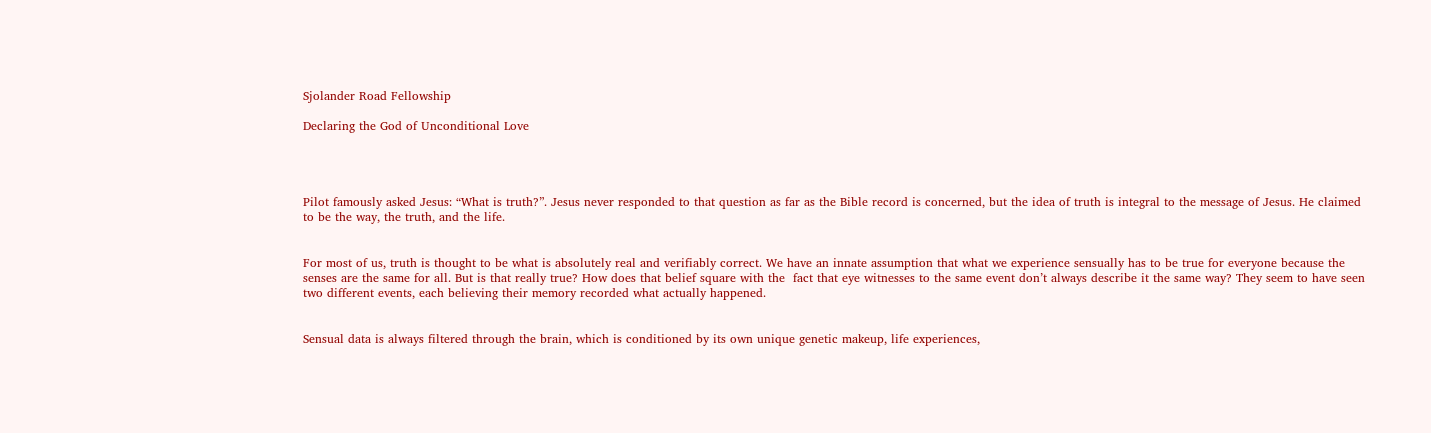Sjolander Road Fellowship

Declaring the God of Unconditional Love




Pilot famously asked Jesus: “What is truth?”. Jesus never responded to that question as far as the Bible record is concerned, but the idea of truth is integral to the message of Jesus. He claimed to be the way, the truth, and the life.


For most of us, truth is thought to be what is absolutely real and verifiably correct. We have an innate assumption that what we experience sensually has to be true for everyone because the senses are the same for all. But is that really true? How does that belief square with the  fact that eye witnesses to the same event don’t always describe it the same way? They seem to have seen two different events, each believing their memory recorded what actually happened.


Sensual data is always filtered through the brain, which is conditioned by its own unique genetic makeup, life experiences,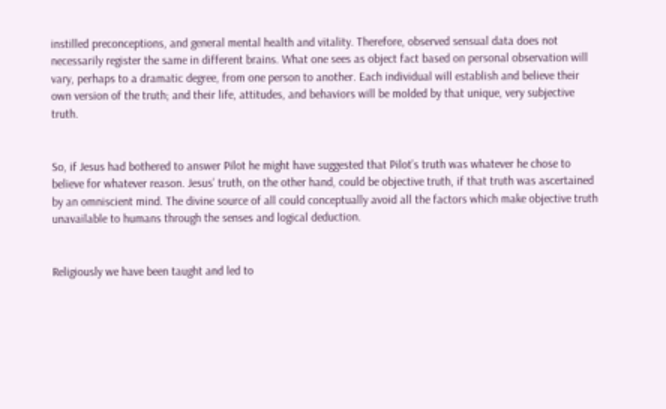instilled preconceptions, and general mental health and vitality. Therefore, observed sensual data does not necessarily register the same in different brains. What one sees as object fact based on personal observation will vary, perhaps to a dramatic degree, from one person to another. Each individual will establish and believe their own version of the truth; and their life, attitudes, and behaviors will be molded by that unique, very subjective truth.


So, if Jesus had bothered to answer Pilot he might have suggested that Pilot’s truth was whatever he chose to believe for whatever reason. Jesus’ truth, on the other hand, could be objective truth, if that truth was ascertained by an omniscient mind. The divine source of all could conceptually avoid all the factors which make objective truth unavailable to humans through the senses and logical deduction.


Religiously we have been taught and led to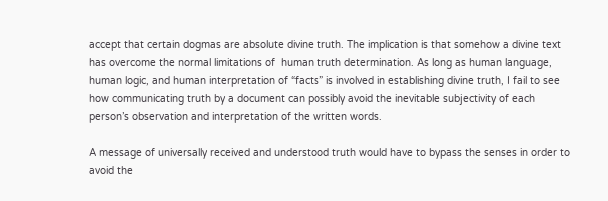accept that certain dogmas are absolute divine truth. The implication is that somehow a divine text has overcome the normal limitations of  human truth determination. As long as human language, human logic, and human interpretation of “facts” is involved in establishing divine truth, I fail to see how communicating truth by a document can possibly avoid the inevitable subjectivity of each person’s observation and interpretation of the written words.

A message of universally received and understood truth would have to bypass the senses in order to avoid the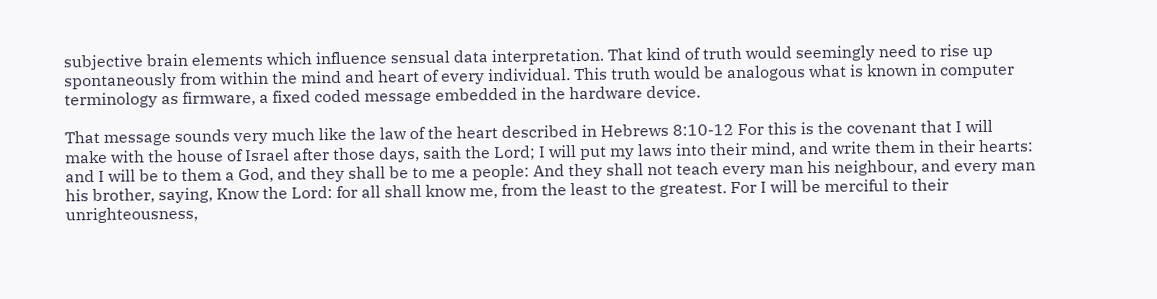subjective brain elements which influence sensual data interpretation. That kind of truth would seemingly need to rise up spontaneously from within the mind and heart of every individual. This truth would be analogous what is known in computer terminology as firmware, a fixed coded message embedded in the hardware device.

That message sounds very much like the law of the heart described in Hebrews 8:10-12 For this is the covenant that I will make with the house of Israel after those days, saith the Lord; I will put my laws into their mind, and write them in their hearts: and I will be to them a God, and they shall be to me a people: And they shall not teach every man his neighbour, and every man his brother, saying, Know the Lord: for all shall know me, from the least to the greatest. For I will be merciful to their unrighteousness,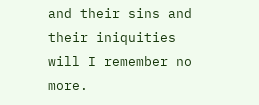and their sins and their iniquities will I remember no more.